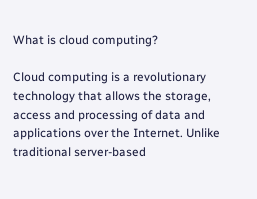What is cloud computing?

Cloud computing is a revolutionary technology that allows the storage, access and processing of data and applications over the Internet. Unlike traditional server-based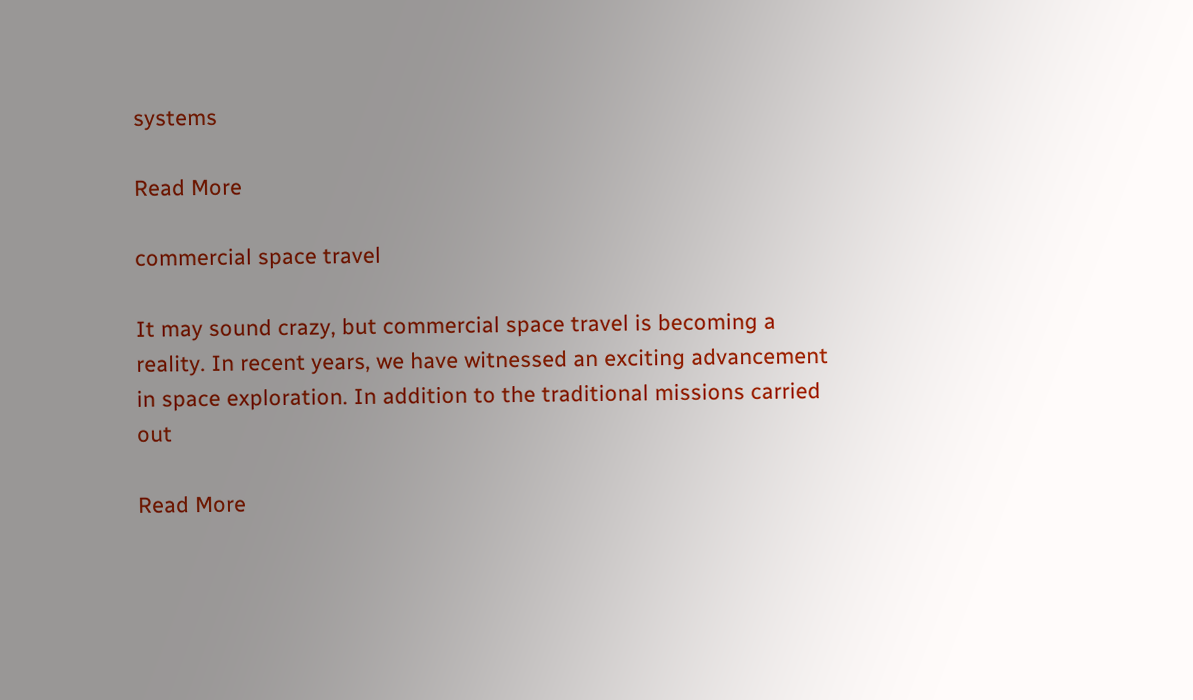systems

Read More

commercial space travel

It may sound crazy, but commercial space travel is becoming a reality. In recent years, we have witnessed an exciting advancement in space exploration. In addition to the traditional missions carried out

Read More